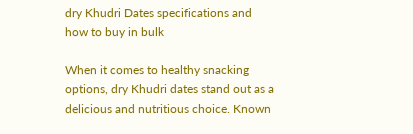dry Khudri Dates specifications and how to buy in bulk

When it comes to healthy snacking options, dry Khudri dates stand out as a delicious and nutritious choice. Known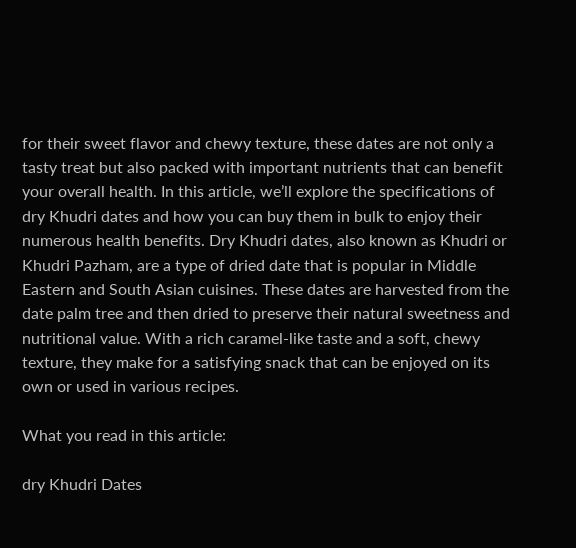for their sweet flavor and chewy texture, these dates are not only a tasty treat but also packed with important nutrients that can benefit your overall health. In this article, we’ll explore the specifications of dry Khudri dates and how you can buy them in bulk to enjoy their numerous health benefits. Dry Khudri dates, also known as Khudri or Khudri Pazham, are a type of dried date that is popular in Middle Eastern and South Asian cuisines. These dates are harvested from the date palm tree and then dried to preserve their natural sweetness and nutritional value. With a rich caramel-like taste and a soft, chewy texture, they make for a satisfying snack that can be enjoyed on its own or used in various recipes.

What you read in this article:

dry Khudri Dates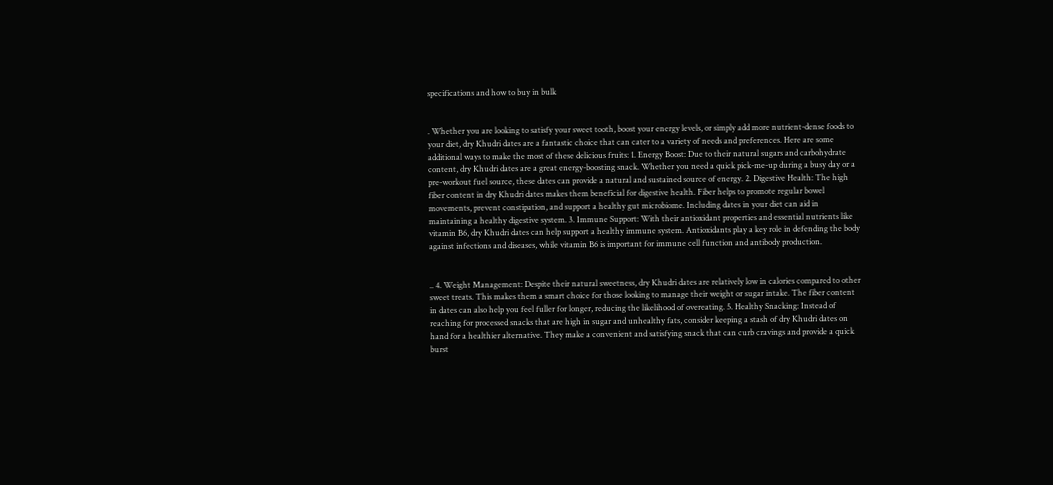specifications and how to buy in bulk


. Whether you are looking to satisfy your sweet tooth, boost your energy levels, or simply add more nutrient-dense foods to your diet, dry Khudri dates are a fantastic choice that can cater to a variety of needs and preferences. Here are some additional ways to make the most of these delicious fruits: 1. Energy Boost: Due to their natural sugars and carbohydrate content, dry Khudri dates are a great energy-boosting snack. Whether you need a quick pick-me-up during a busy day or a pre-workout fuel source, these dates can provide a natural and sustained source of energy. 2. Digestive Health: The high fiber content in dry Khudri dates makes them beneficial for digestive health. Fiber helps to promote regular bowel movements, prevent constipation, and support a healthy gut microbiome. Including dates in your diet can aid in maintaining a healthy digestive system. 3. Immune Support: With their antioxidant properties and essential nutrients like vitamin B6, dry Khudri dates can help support a healthy immune system. Antioxidants play a key role in defending the body against infections and diseases, while vitamin B6 is important for immune cell function and antibody production.


.. 4. Weight Management: Despite their natural sweetness, dry Khudri dates are relatively low in calories compared to other sweet treats. This makes them a smart choice for those looking to manage their weight or sugar intake. The fiber content in dates can also help you feel fuller for longer, reducing the likelihood of overeating. 5. Healthy Snacking: Instead of reaching for processed snacks that are high in sugar and unhealthy fats, consider keeping a stash of dry Khudri dates on hand for a healthier alternative. They make a convenient and satisfying snack that can curb cravings and provide a quick burst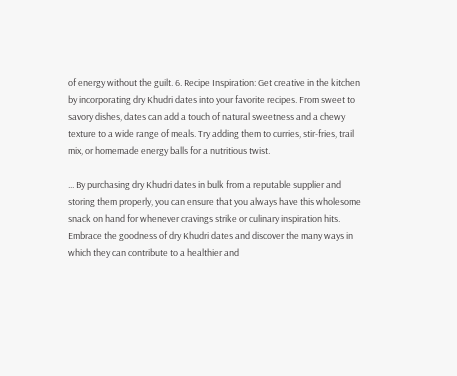of energy without the guilt. 6. Recipe Inspiration: Get creative in the kitchen by incorporating dry Khudri dates into your favorite recipes. From sweet to savory dishes, dates can add a touch of natural sweetness and a chewy texture to a wide range of meals. Try adding them to curries, stir-fries, trail mix, or homemade energy balls for a nutritious twist.

... By purchasing dry Khudri dates in bulk from a reputable supplier and storing them properly, you can ensure that you always have this wholesome snack on hand for whenever cravings strike or culinary inspiration hits. Embrace the goodness of dry Khudri dates and discover the many ways in which they can contribute to a healthier and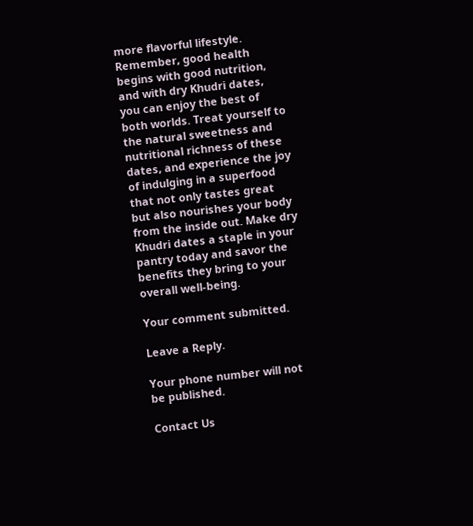more flavorful lifestyle. Remember, good health begins with good nutrition, and with dry Khudri dates, you can enjoy the best of both worlds. Treat yourself to the natural sweetness and nutritional richness of these dates, and experience the joy of indulging in a superfood that not only tastes great but also nourishes your body from the inside out. Make dry Khudri dates a staple in your pantry today and savor the benefits they bring to your overall well-being.

Your comment submitted.

Leave a Reply.

Your phone number will not be published.

Contact Us